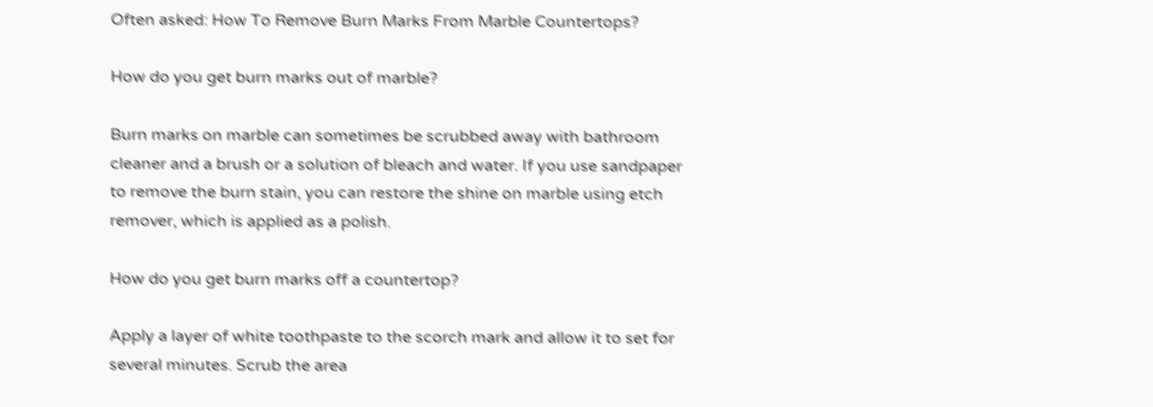Often asked: How To Remove Burn Marks From Marble Countertops?

How do you get burn marks out of marble?

Burn marks on marble can sometimes be scrubbed away with bathroom cleaner and a brush or a solution of bleach and water. If you use sandpaper to remove the burn stain, you can restore the shine on marble using etch remover, which is applied as a polish.

How do you get burn marks off a countertop?

Apply a layer of white toothpaste to the scorch mark and allow it to set for several minutes. Scrub the area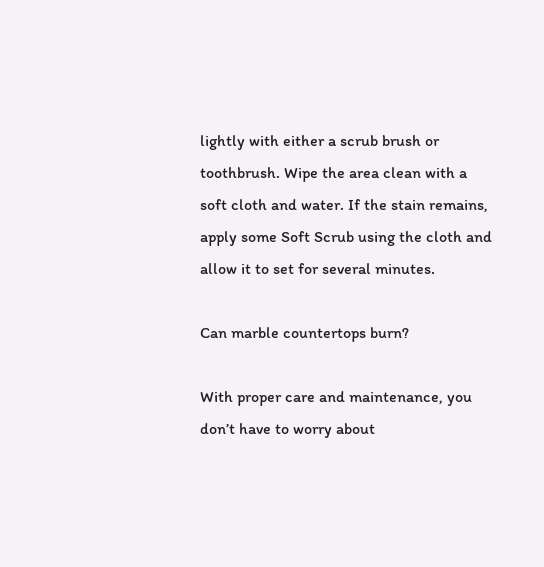lightly with either a scrub brush or toothbrush. Wipe the area clean with a soft cloth and water. If the stain remains, apply some Soft Scrub using the cloth and allow it to set for several minutes.

Can marble countertops burn?

With proper care and maintenance, you don’t have to worry about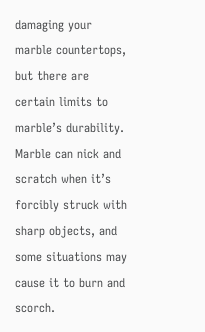damaging your marble countertops, but there are certain limits to marble’s durability. Marble can nick and scratch when it’s forcibly struck with sharp objects, and some situations may cause it to burn and scorch.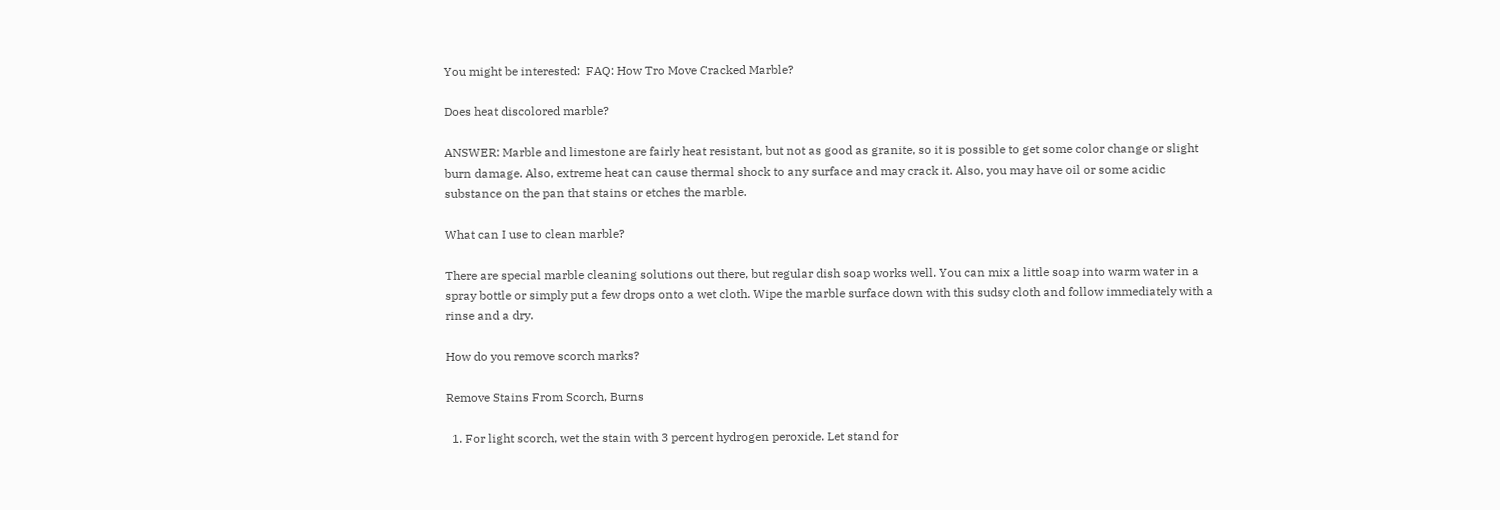You might be interested:  FAQ: How Tro Move Cracked Marble?

Does heat discolored marble?

ANSWER: Marble and limestone are fairly heat resistant, but not as good as granite, so it is possible to get some color change or slight burn damage. Also, extreme heat can cause thermal shock to any surface and may crack it. Also, you may have oil or some acidic substance on the pan that stains or etches the marble.

What can I use to clean marble?

There are special marble cleaning solutions out there, but regular dish soap works well. You can mix a little soap into warm water in a spray bottle or simply put a few drops onto a wet cloth. Wipe the marble surface down with this sudsy cloth and follow immediately with a rinse and a dry.

How do you remove scorch marks?

Remove Stains From Scorch, Burns

  1. For light scorch, wet the stain with 3 percent hydrogen peroxide. Let stand for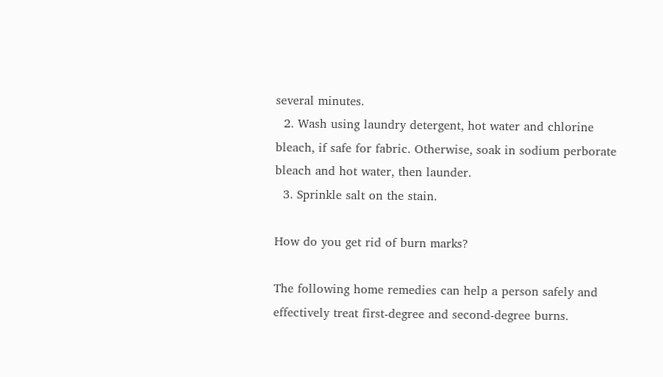several minutes.
  2. Wash using laundry detergent, hot water and chlorine bleach, if safe for fabric. Otherwise, soak in sodium perborate bleach and hot water, then launder.
  3. Sprinkle salt on the stain.

How do you get rid of burn marks?

The following home remedies can help a person safely and effectively treat first-degree and second-degree burns.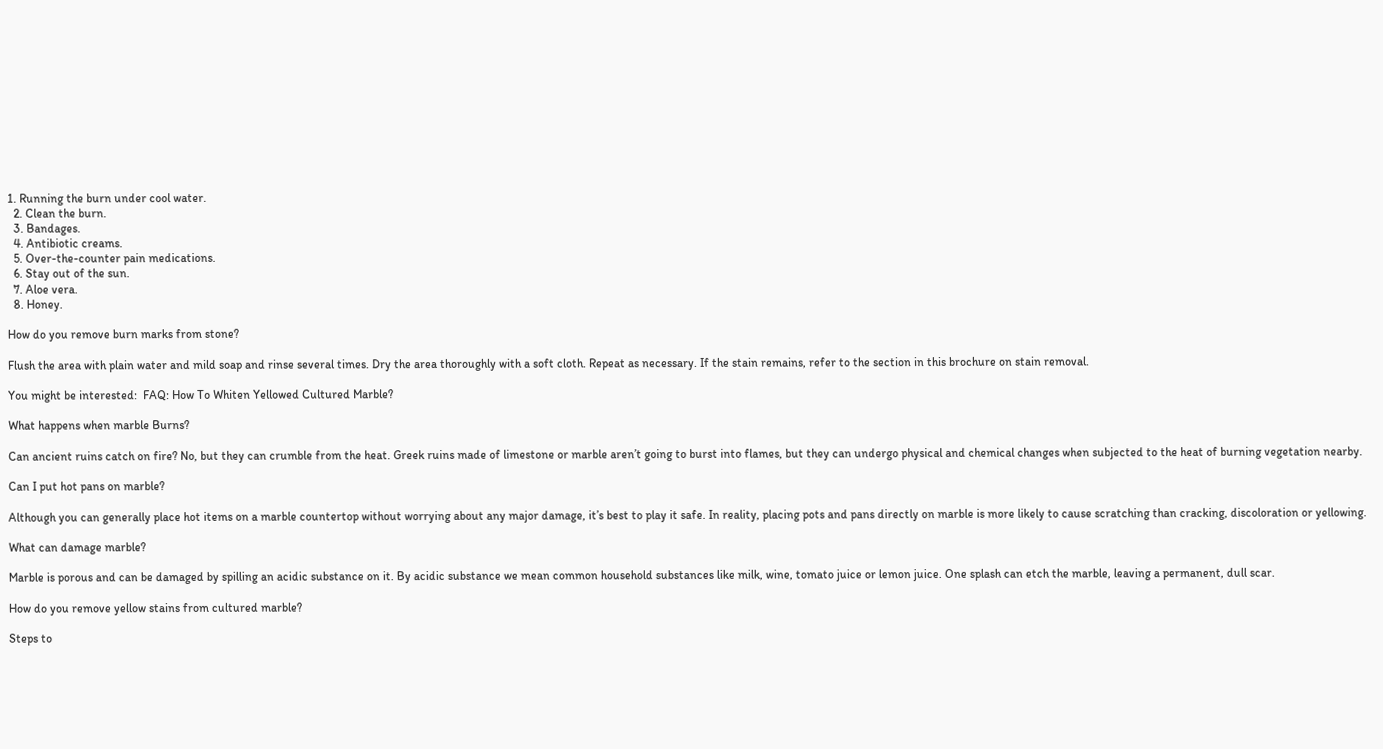1. Running the burn under cool water.
  2. Clean the burn.
  3. Bandages.
  4. Antibiotic creams.
  5. Over-the-counter pain medications.
  6. Stay out of the sun.
  7. Aloe vera.
  8. Honey.

How do you remove burn marks from stone?

Flush the area with plain water and mild soap and rinse several times. Dry the area thoroughly with a soft cloth. Repeat as necessary. If the stain remains, refer to the section in this brochure on stain removal.

You might be interested:  FAQ: How To Whiten Yellowed Cultured Marble?

What happens when marble Burns?

Can ancient ruins catch on fire? No, but they can crumble from the heat. Greek ruins made of limestone or marble aren’t going to burst into flames, but they can undergo physical and chemical changes when subjected to the heat of burning vegetation nearby.

Can I put hot pans on marble?

Although you can generally place hot items on a marble countertop without worrying about any major damage, it’s best to play it safe. In reality, placing pots and pans directly on marble is more likely to cause scratching than cracking, discoloration or yellowing.

What can damage marble?

Marble is porous and can be damaged by spilling an acidic substance on it. By acidic substance we mean common household substances like milk, wine, tomato juice or lemon juice. One splash can etch the marble, leaving a permanent, dull scar.

How do you remove yellow stains from cultured marble?

Steps to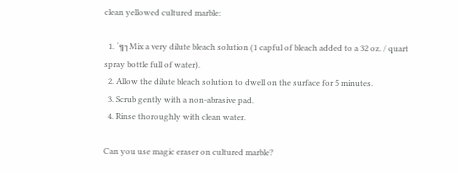clean yellowed cultured marble:

  1. ´╗┐Mix a very dilute bleach solution (1 capful of bleach added to a 32 oz. / quart spray bottle full of water).
  2. Allow the dilute bleach solution to dwell on the surface for 5 minutes.
  3. Scrub gently with a non-abrasive pad.
  4. Rinse thoroughly with clean water.

Can you use magic eraser on cultured marble?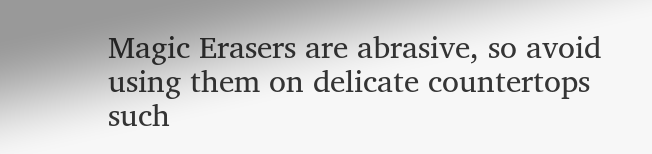Magic Erasers are abrasive, so avoid using them on delicate countertops such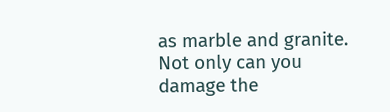as marble and granite. Not only can you damage the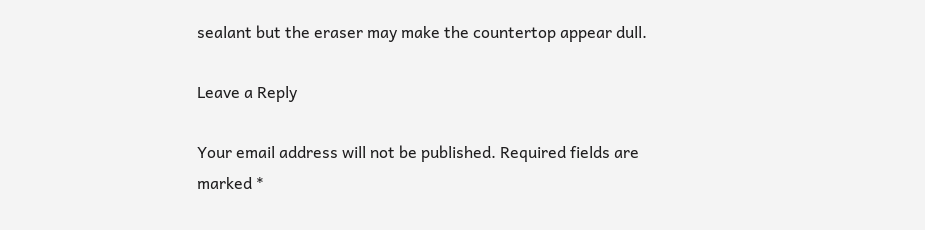sealant but the eraser may make the countertop appear dull.

Leave a Reply

Your email address will not be published. Required fields are marked *